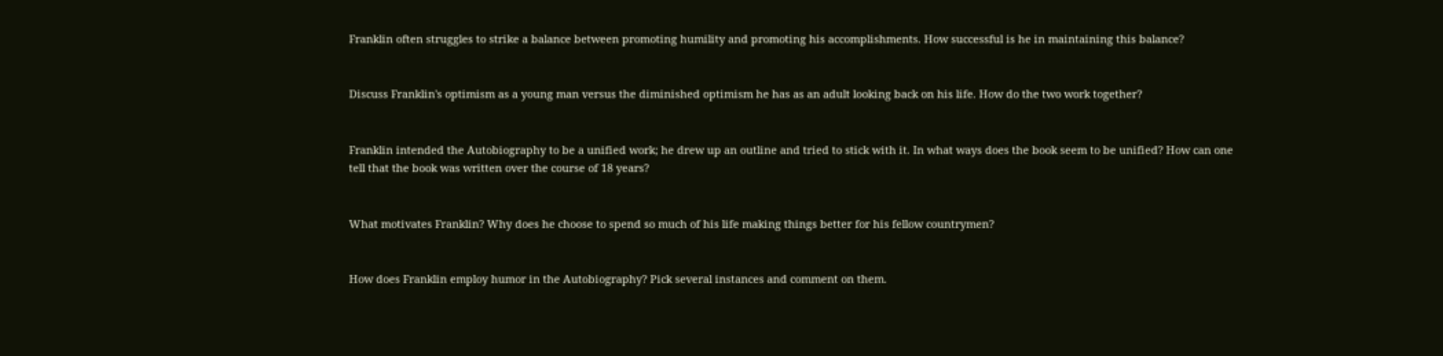Franklin often struggles to strike a balance between promoting humility and promoting his accomplishments. How successful is he in maintaining this balance?


Discuss Franklin's optimism as a young man versus the diminished optimism he has as an adult looking back on his life. How do the two work together?


Franklin intended the Autobiography to be a unified work; he drew up an outline and tried to stick with it. In what ways does the book seem to be unified? How can one tell that the book was written over the course of 18 years?


What motivates Franklin? Why does he choose to spend so much of his life making things better for his fellow countrymen?


How does Franklin employ humor in the Autobiography? Pick several instances and comment on them.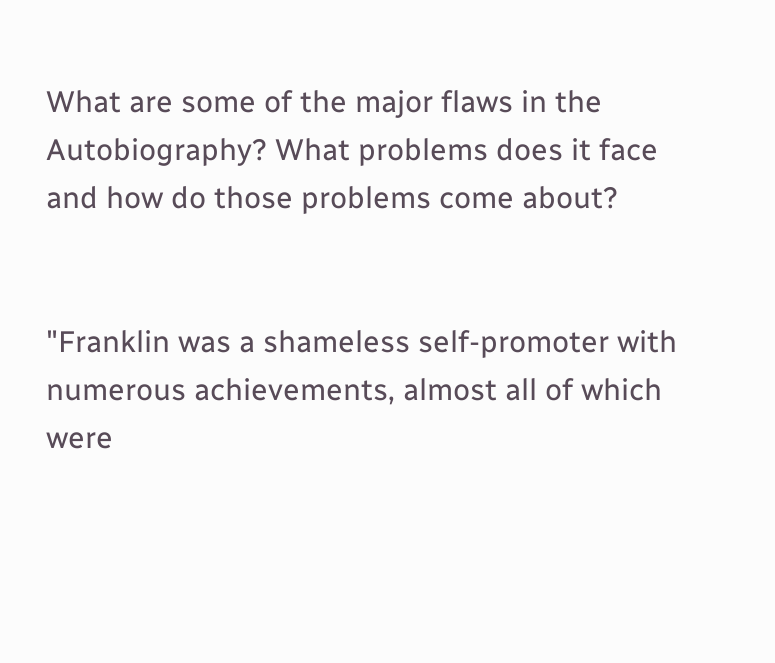What are some of the major flaws in the Autobiography? What problems does it face and how do those problems come about?


"Franklin was a shameless self-promoter with numerous achievements, almost all of which were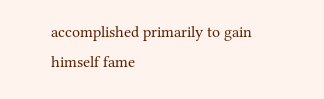accomplished primarily to gain himself fame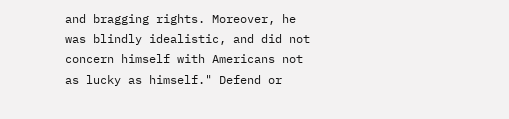and bragging rights. Moreover, he was blindly idealistic, and did not concern himself with Americans not as lucky as himself." Defend or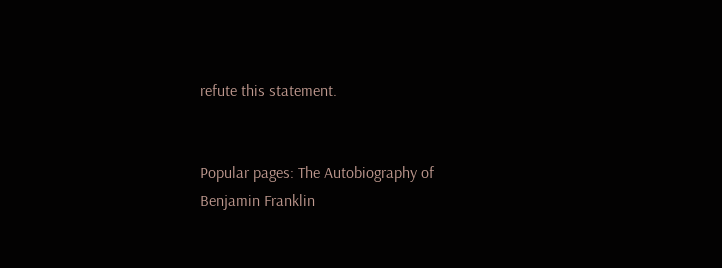refute this statement.


Popular pages: The Autobiography of Benjamin Franklin